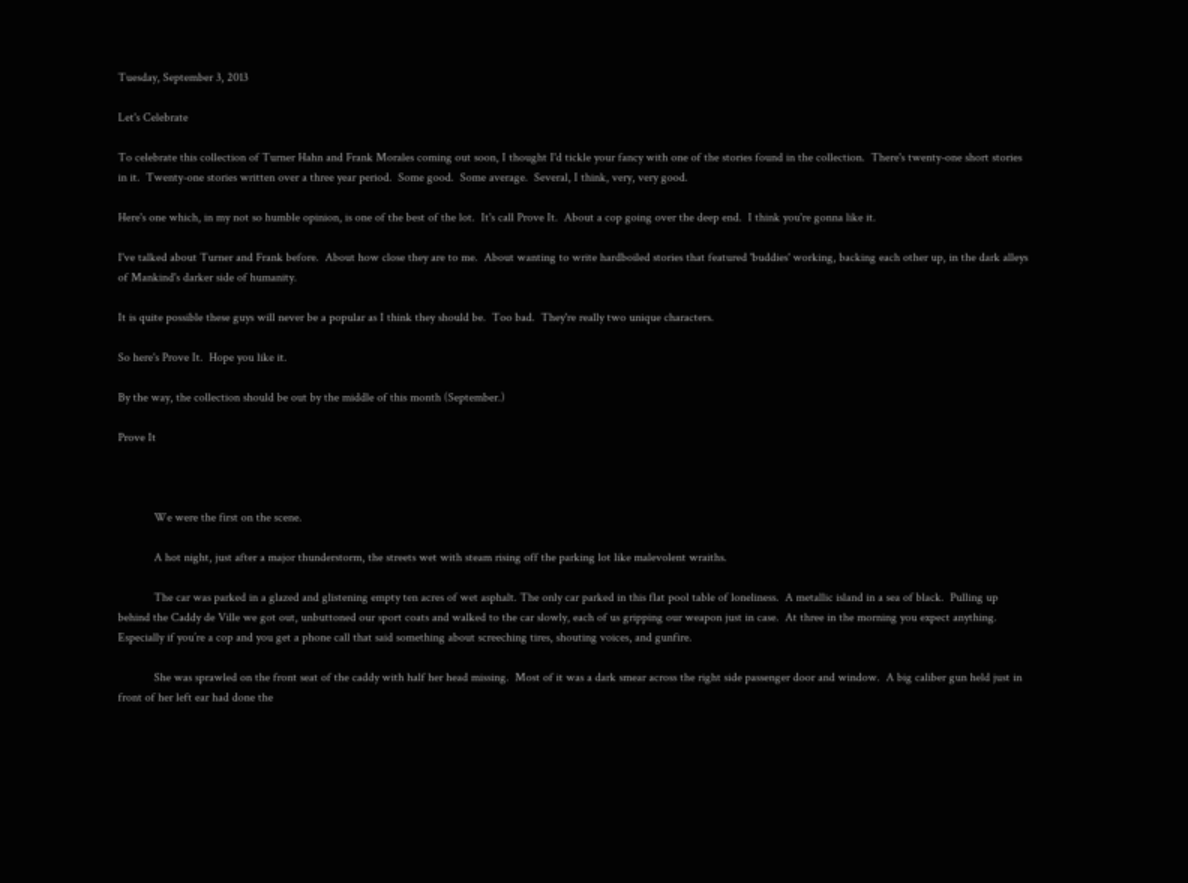Tuesday, September 3, 2013

Let's Celebrate

To celebrate this collection of Turner Hahn and Frank Morales coming out soon, I thought I'd tickle your fancy with one of the stories found in the collection.  There's twenty-one short stories in it.  Twenty-one stories written over a three year period.  Some good.  Some average.  Several, I think, very, very good.

Here's one which, in my not so humble opinion, is one of the best of the lot.  It's call Prove It.  About a cop going over the deep end.  I think you're gonna like it.

I've talked about Turner and Frank before.  About how close they are to me.  About wanting to write hardboiled stories that featured 'buddies' working, backing each other up, in the dark alleys of Mankind's darker side of humanity.

It is quite possible these guys will never be a popular as I think they should be.  Too bad.  They're really two unique characters.

So here's Prove It.  Hope you like it.

By the way, the collection should be out by the middle of this month (September.)

Prove It



            We were the first on the scene.

            A hot night, just after a major thunderstorm, the streets wet with steam rising off the parking lot like malevolent wraiths.

            The car was parked in a glazed and glistening empty ten acres of wet asphalt. The only car parked in this flat pool table of loneliness.  A metallic island in a sea of black.  Pulling up behind the Caddy de Ville we got out, unbuttoned our sport coats and walked to the car slowly, each of us gripping our weapon just in case.  At three in the morning you expect anything.  Especially if you’re a cop and you get a phone call that said something about screeching tires, shouting voices, and gunfire.

            She was sprawled on the front seat of the caddy with half her head missing.  Most of it was a dark smear across the right side passenger door and window.  A big caliber gun held just in front of her left ear had done the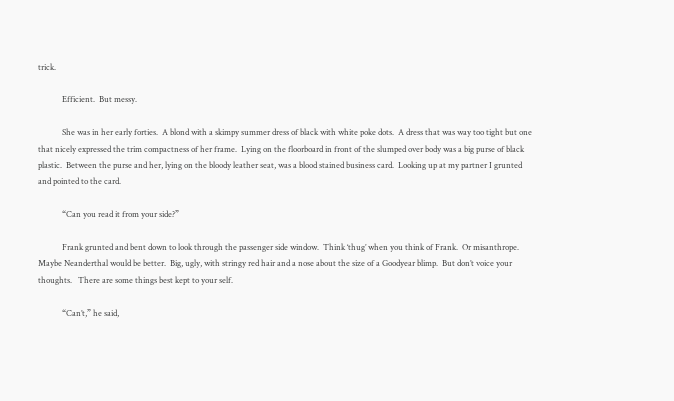trick.

            Efficient.  But messy.

            She was in her early forties.  A blond with a skimpy summer dress of black with white poke dots.  A dress that was way too tight but one that nicely expressed the trim compactness of her frame.  Lying on the floorboard in front of the slumped over body was a big purse of black plastic.  Between the purse and her, lying on the bloody leather seat, was a blood stained business card.  Looking up at my partner I grunted and pointed to the card.

            “Can you read it from your side?”

            Frank grunted and bent down to look through the passenger side window.  Think ‘thug’ when you think of Frank.  Or misanthrope.  Maybe Neanderthal would be better.  Big, ugly, with stringy red hair and a nose about the size of a Goodyear blimp.  But don’t voice your thoughts.   There are some things best kept to your self.

            “Can’t,” he said,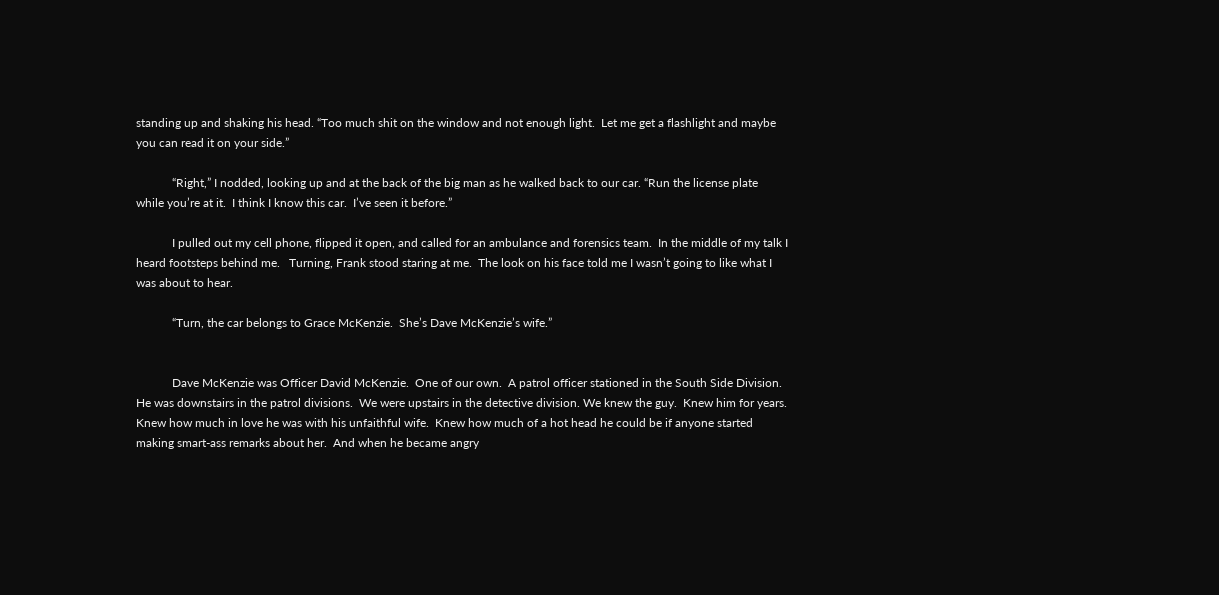standing up and shaking his head. “Too much shit on the window and not enough light.  Let me get a flashlight and maybe you can read it on your side.”

            “Right,” I nodded, looking up and at the back of the big man as he walked back to our car. “Run the license plate while you’re at it.  I think I know this car.  I’ve seen it before.”

            I pulled out my cell phone, flipped it open, and called for an ambulance and forensics team.  In the middle of my talk I heard footsteps behind me.   Turning, Frank stood staring at me.  The look on his face told me I wasn’t going to like what I was about to hear.

            “Turn, the car belongs to Grace McKenzie.  She’s Dave McKenzie’s wife.”


            Dave McKenzie was Officer David McKenzie.  One of our own.  A patrol officer stationed in the South Side Division.  He was downstairs in the patrol divisions.  We were upstairs in the detective division. We knew the guy.  Knew him for years.  Knew how much in love he was with his unfaithful wife.  Knew how much of a hot head he could be if anyone started making smart-ass remarks about her.  And when he became angry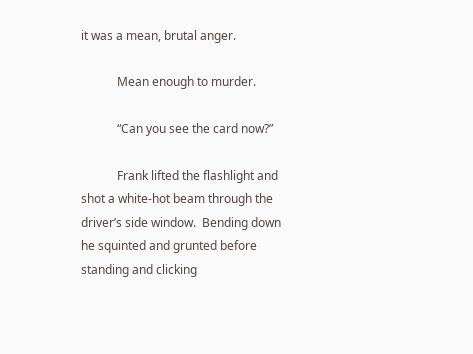it was a mean, brutal anger.

            Mean enough to murder.

            “Can you see the card now?”

            Frank lifted the flashlight and shot a white-hot beam through the driver’s side window.  Bending down he squinted and grunted before standing and clicking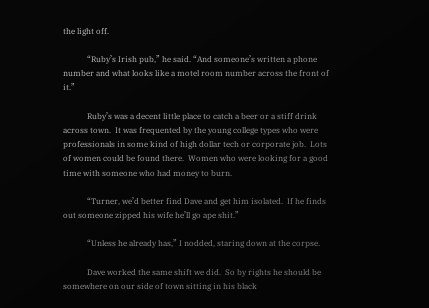the light off.

            “Ruby’s Irish pub,” he said. “And someone’s written a phone number and what looks like a motel room number across the front of it.”

            Ruby’s was a decent little place to catch a beer or a stiff drink across town.  It was frequented by the young college types who were professionals in some kind of high dollar tech or corporate job.  Lots of women could be found there.  Women who were looking for a good time with someone who had money to burn.

            “Turner, we’d better find Dave and get him isolated.  If he finds out someone zipped his wife he’ll go ape shit.”

            “Unless he already has,” I nodded, staring down at the corpse.

            Dave worked the same shift we did.  So by rights he should be somewhere on our side of town sitting in his black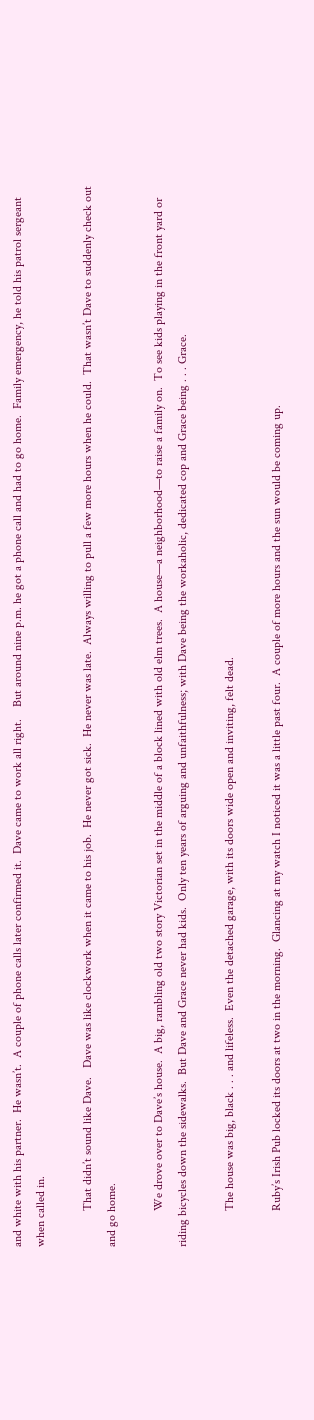and white with his partner.  He wasn’t.  A couple of phone calls later confirmed it.  Dave came to work all right.    But around nine p.m. he got a phone call and had to go home.  Family emergency, he told his patrol sergeant when called in.

            That didn’t sound like Dave.   Dave was like clockwork when it came to his job.  He never got sick.  He never was late.  Always willing to pull a few more hours when he could.  That wasn’t Dave to suddenly check out and go home.

            We drove over to Dave’s house.  A big, rambling old two story Victorian set in the middle of a block lined with old elm trees.  A house—a neighborhood—to raise a family on.  To see kids playing in the front yard or riding bicycles down the sidewalks.  But Dave and Grace never had kids.  Only ten years of arguing and unfaithfulness; with Dave being the workaholic, dedicated cop and Grace being . . . Grace.

            The house was big, black . . . and lifeless.  Even the detached garage, with its doors wide open and inviting, felt dead.

            Ruby’s Irish Pub locked its doors at two in the morning.  Glancing at my watch I noticed it was a little past four.  A couple of more hours and the sun would be coming up.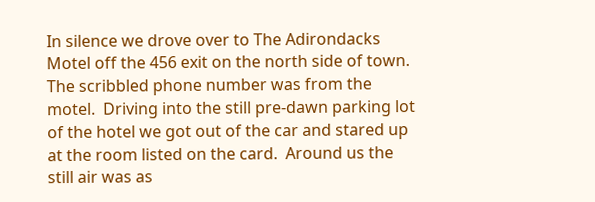In silence we drove over to The Adirondacks Motel off the 456 exit on the north side of town.  The scribbled phone number was from the motel.  Driving into the still pre-dawn parking lot of the hotel we got out of the car and stared up at the room listed on the card.  Around us the still air was as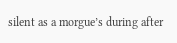silent as a morgue’s during after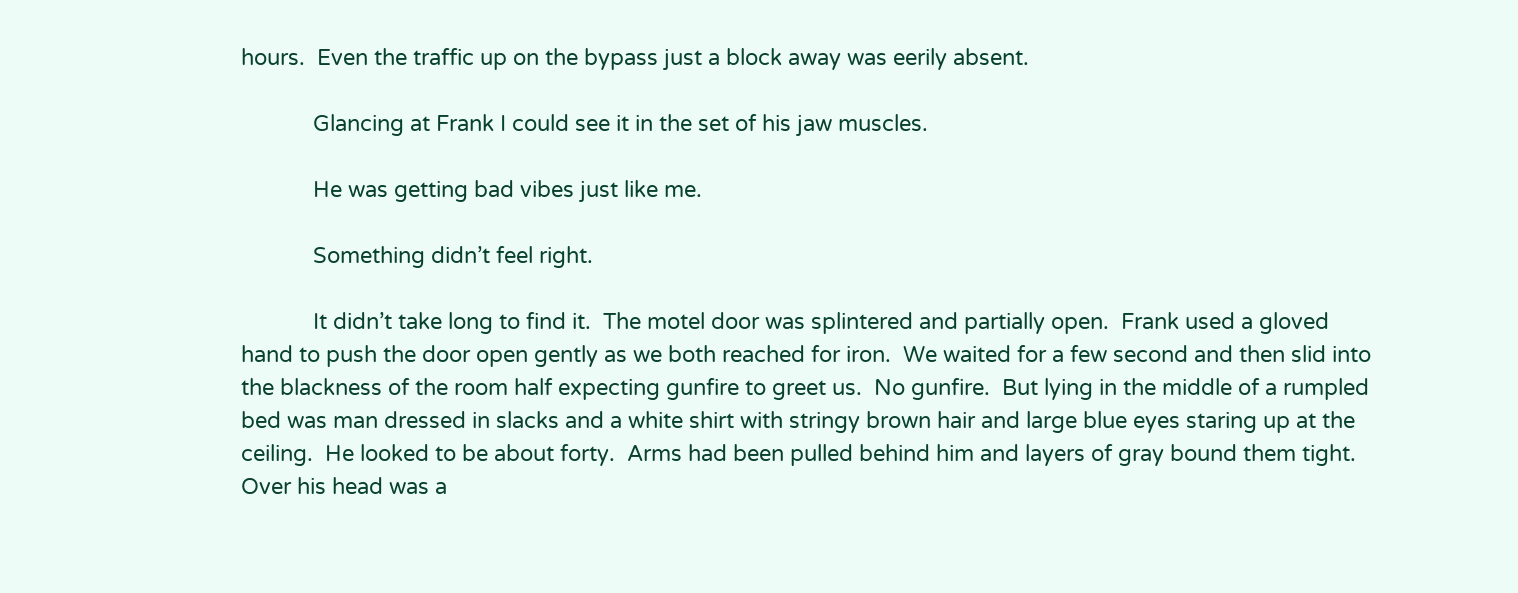hours.  Even the traffic up on the bypass just a block away was eerily absent.

            Glancing at Frank I could see it in the set of his jaw muscles.

            He was getting bad vibes just like me.

            Something didn’t feel right.

            It didn’t take long to find it.  The motel door was splintered and partially open.  Frank used a gloved hand to push the door open gently as we both reached for iron.  We waited for a few second and then slid into the blackness of the room half expecting gunfire to greet us.  No gunfire.  But lying in the middle of a rumpled bed was man dressed in slacks and a white shirt with stringy brown hair and large blue eyes staring up at the ceiling.  He looked to be about forty.  Arms had been pulled behind him and layers of gray bound them tight.  Over his head was a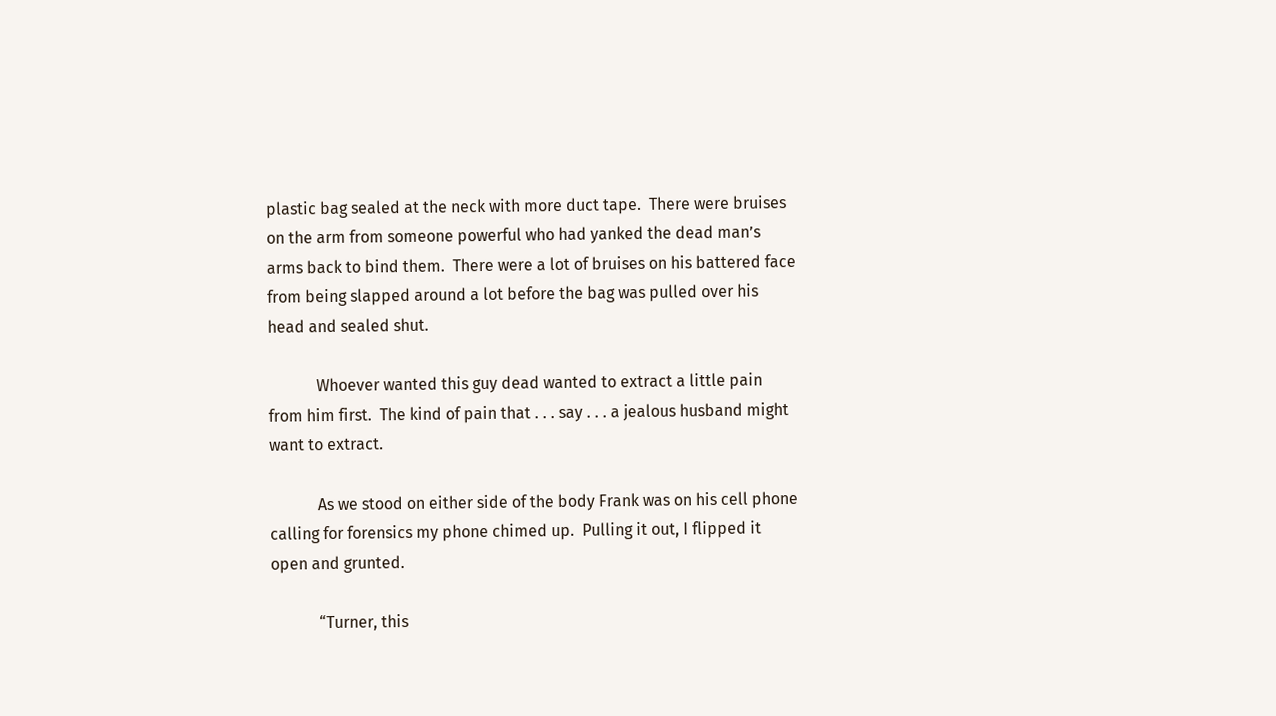plastic bag sealed at the neck with more duct tape.  There were bruises on the arm from someone powerful who had yanked the dead man’s arms back to bind them.  There were a lot of bruises on his battered face from being slapped around a lot before the bag was pulled over his head and sealed shut.

            Whoever wanted this guy dead wanted to extract a little pain from him first.  The kind of pain that . . . say . . . a jealous husband might want to extract.

            As we stood on either side of the body Frank was on his cell phone calling for forensics my phone chimed up.  Pulling it out, I flipped it open and grunted.

            “Turner, this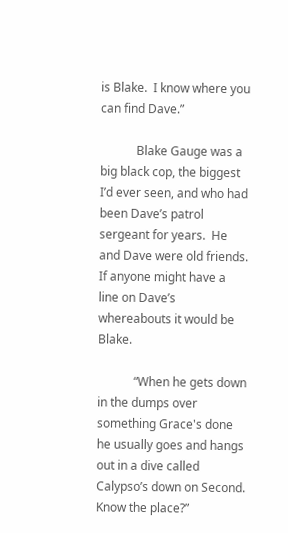is Blake.  I know where you can find Dave.”

            Blake Gauge was a big black cop, the biggest I’d ever seen, and who had been Dave’s patrol sergeant for years.  He and Dave were old friends.  If anyone might have a line on Dave’s whereabouts it would be Blake.

            “When he gets down in the dumps over something Grace's done he usually goes and hangs out in a dive called Calypso’s down on Second.  Know the place?”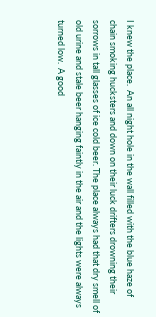I knew the place.  An all night hole in the wall filled with the blue haze of chain smoking hucksters and down on their luck drifters drowning their sorrows in tall glasses of ice cold beer. The place always had that dry smell of old urine and stale beer hanging faintly in the air and the lights were always turned low.  A good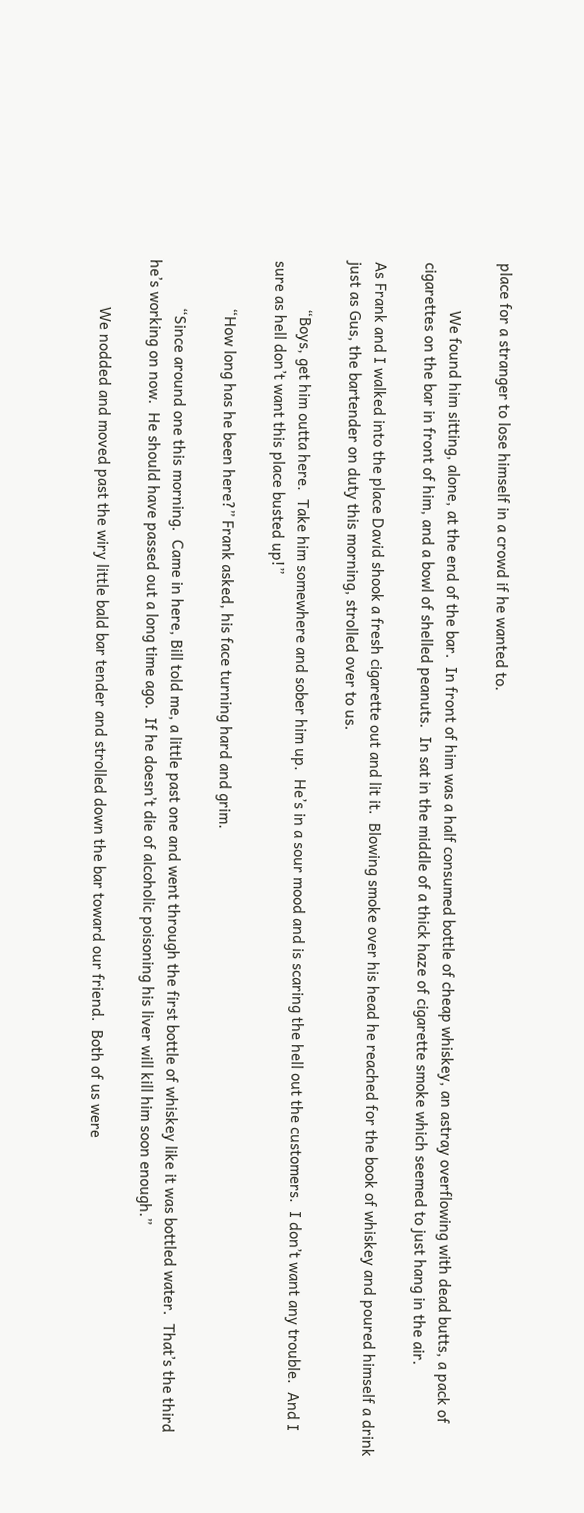place for a stranger to lose himself in a crowd if he wanted to.

            We found him sitting, alone, at the end of the bar.  In front of him was a half consumed bottle of cheap whiskey, an astray overflowing with dead butts, a pack of cigarettes on the bar in front of him, and a bowl of shelled peanuts.  In sat in the middle of a thick haze of cigarette smoke which seemed to just hang in the air.

As Frank and I walked into the place David shook a fresh cigarette out and lit it.  Blowing smoke over his head he reached for the book of whiskey and poured himself a drink just as Gus, the bartender on duty this morning, strolled over to us.

            “Boys, get him outta here.  Take him somewhere and sober him up.  He’s in a sour mood and is scaring the hell out the customers.  I don’t want any trouble.  And I sure as hell don’t want this place busted up!”

            “How long has he been here?” Frank asked, his face turning hard and grim.

            “Since around one this morning.  Came in here, Bill told me, a little past one and went through the first bottle of whiskey like it was bottled water.  That’s the third he’s working on now.  He should have passed out a long time ago.  If he doesn’t die of alcoholic poisoning his liver will kill him soon enough.”

            We nodded and moved past the wiry little bald bar tender and strolled down the bar toward our friend.  Both of us were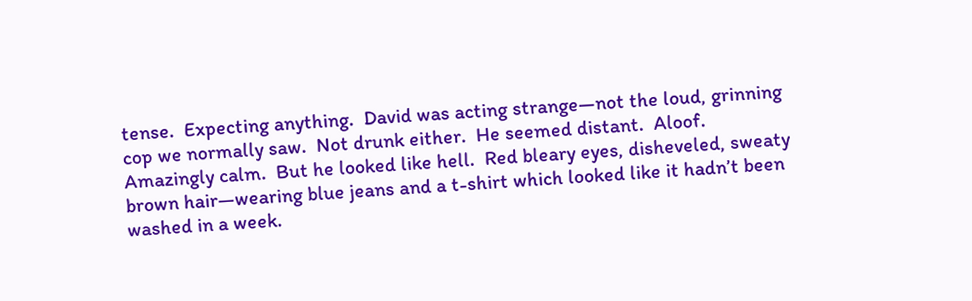tense.  Expecting anything.  David was acting strange—not the loud, grinning cop we normally saw.  Not drunk either.  He seemed distant.  Aloof.  Amazingly calm.  But he looked like hell.  Red bleary eyes, disheveled, sweaty brown hair—wearing blue jeans and a t-shirt which looked like it hadn’t been washed in a week.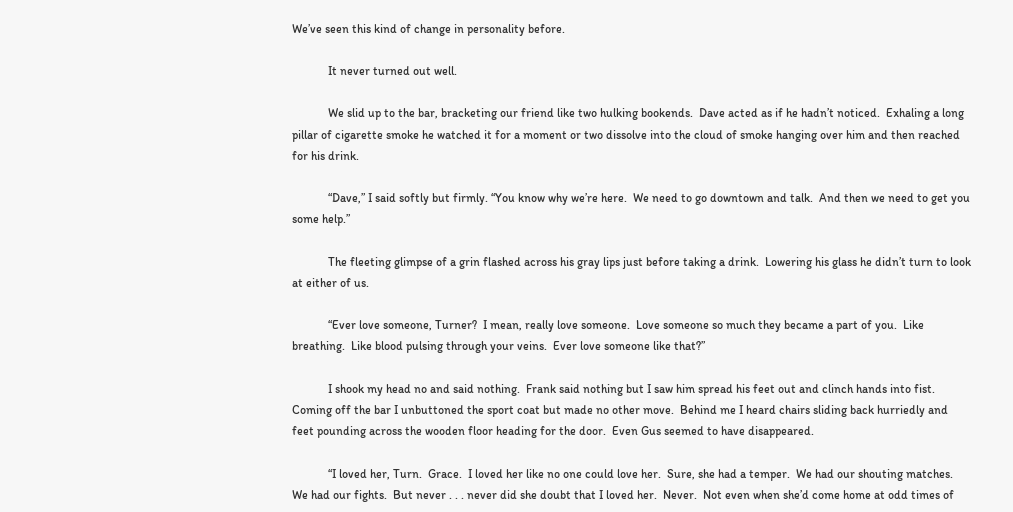We’ve seen this kind of change in personality before.

            It never turned out well.

            We slid up to the bar, bracketing our friend like two hulking bookends.  Dave acted as if he hadn’t noticed.  Exhaling a long pillar of cigarette smoke he watched it for a moment or two dissolve into the cloud of smoke hanging over him and then reached for his drink.

            “Dave,” I said softly but firmly. “You know why we’re here.  We need to go downtown and talk.  And then we need to get you some help.”

            The fleeting glimpse of a grin flashed across his gray lips just before taking a drink.  Lowering his glass he didn’t turn to look at either of us.

            “Ever love someone, Turner?  I mean, really love someone.  Love someone so much they became a part of you.  Like breathing.  Like blood pulsing through your veins.  Ever love someone like that?”

            I shook my head no and said nothing.  Frank said nothing but I saw him spread his feet out and clinch hands into fist.  Coming off the bar I unbuttoned the sport coat but made no other move.  Behind me I heard chairs sliding back hurriedly and feet pounding across the wooden floor heading for the door.  Even Gus seemed to have disappeared.

            “I loved her, Turn.  Grace.  I loved her like no one could love her.  Sure, she had a temper.  We had our shouting matches.  We had our fights.  But never . . . never did she doubt that I loved her.  Never.  Not even when she’d come home at odd times of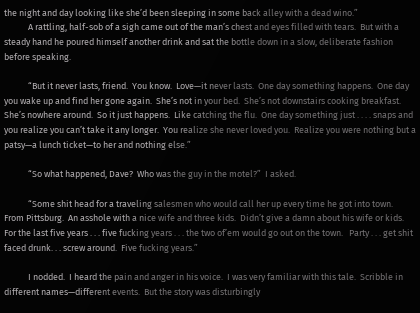the night and day looking like she’d been sleeping in some back alley with a dead wino.”
            A rattling, half-sob of a sigh came out of the man’s chest and eyes filled with tears.  But with a steady hand he poured himself another drink and sat the bottle down in a slow, deliberate fashion before speaking.

            “But it never lasts, friend.  You know.  Love—it never lasts.  One day something happens.  One day you wake up and find her gone again.  She’s not in your bed.  She’s not downstairs cooking breakfast.  She’s nowhere around.  So it just happens.  Like catching the flu.  One day something just . . . . snaps and you realize you can’t take it any longer.  You realize she never loved you.  Realize you were nothing but a patsy—a lunch ticket—to her and nothing else.”

            “So what happened, Dave?  Who was the guy in the motel?”  I asked.

            “Some shit head for a traveling salesmen who would call her up every time he got into town.  From Pittsburg.  An asshole with a nice wife and three kids.  Didn’t give a damn about his wife or kids.  For the last five years . . . five fucking years . . . the two of’em would go out on the town.   Party . . . get shit faced drunk. . . screw around.  Five fucking years.”

            I nodded.  I heard the pain and anger in his voice.  I was very familiar with this tale.  Scribble in different names—different events.  But the story was disturbingly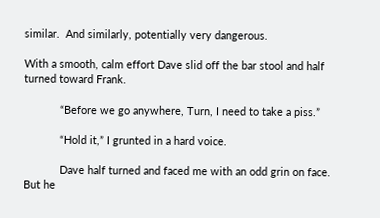similar.  And similarly, potentially very dangerous.

With a smooth, calm effort Dave slid off the bar stool and half turned toward Frank.

            “Before we go anywhere, Turn, I need to take a piss.”

            “Hold it,” I grunted in a hard voice.

            Dave half turned and faced me with an odd grin on face.  But he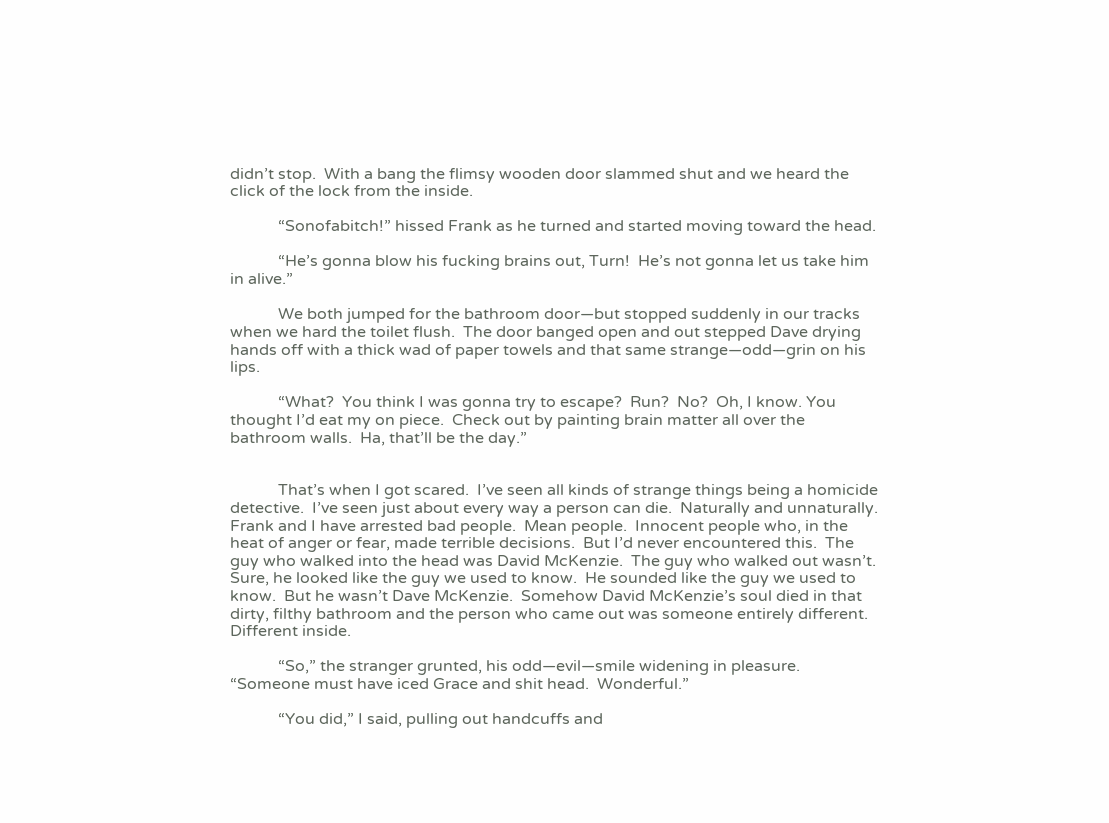didn’t stop.  With a bang the flimsy wooden door slammed shut and we heard the click of the lock from the inside.

            “Sonofabitch!” hissed Frank as he turned and started moving toward the head.

            “He’s gonna blow his fucking brains out, Turn!  He’s not gonna let us take him in alive.”

            We both jumped for the bathroom door—but stopped suddenly in our tracks when we hard the toilet flush.  The door banged open and out stepped Dave drying hands off with a thick wad of paper towels and that same strange—odd—grin on his lips.

            “What?  You think I was gonna try to escape?  Run?  No?  Oh, I know. You thought I’d eat my on piece.  Check out by painting brain matter all over the bathroom walls.  Ha, that’ll be the day.”


            That’s when I got scared.  I’ve seen all kinds of strange things being a homicide detective.  I’ve seen just about every way a person can die.  Naturally and unnaturally. Frank and I have arrested bad people.  Mean people.  Innocent people who, in the heat of anger or fear, made terrible decisions.  But I’d never encountered this.  The guy who walked into the head was David McKenzie.  The guy who walked out wasn’t.  Sure, he looked like the guy we used to know.  He sounded like the guy we used to know.  But he wasn’t Dave McKenzie.  Somehow David McKenzie’s soul died in that dirty, filthy bathroom and the person who came out was someone entirely different.  Different inside.

            “So,” the stranger grunted, his odd—evil—smile widening in pleasure. “Someone must have iced Grace and shit head.  Wonderful.”

            “You did,” I said, pulling out handcuffs and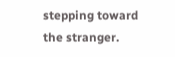stepping toward the stranger.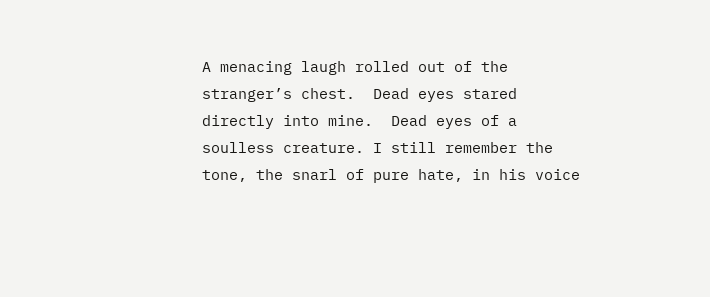A menacing laugh rolled out of the stranger’s chest.  Dead eyes stared directly into mine.  Dead eyes of a soulless creature. I still remember the tone, the snarl of pure hate, in his voice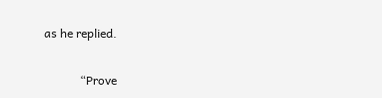as he replied.

            “Prove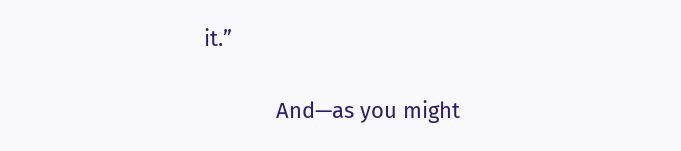it.”

            And—as you might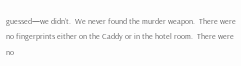guessed—we didn’t.  We never found the murder weapon.  There were no fingerprints either on the Caddy or in the hotel room.  There were no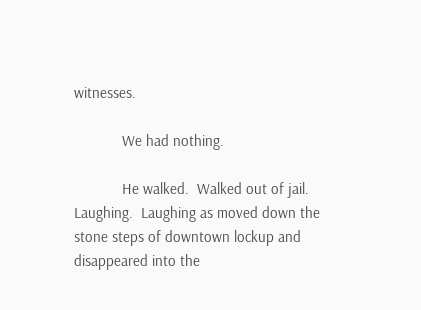witnesses.

            We had nothing.

            He walked.  Walked out of jail. Laughing.  Laughing as moved down the stone steps of downtown lockup and disappeared into the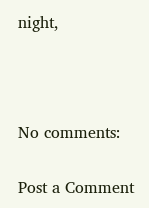night,



No comments:

Post a Comment